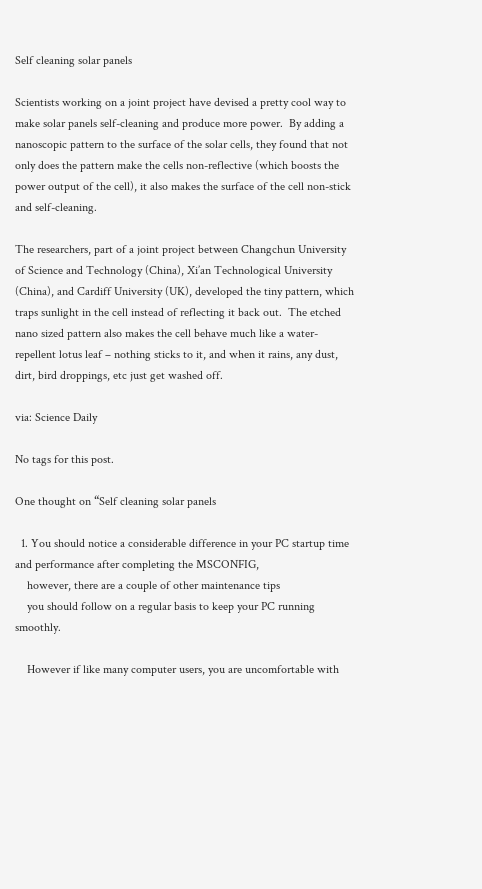Self cleaning solar panels

Scientists working on a joint project have devised a pretty cool way to make solar panels self-cleaning and produce more power.  By adding a nanoscopic pattern to the surface of the solar cells, they found that not only does the pattern make the cells non-reflective (which boosts the power output of the cell), it also makes the surface of the cell non-stick and self-cleaning.

The researchers, part of a joint project between Changchun University of Science and Technology (China), Xi’an Technological University (China), and Cardiff University (UK), developed the tiny pattern, which traps sunlight in the cell instead of reflecting it back out.  The etched nano sized pattern also makes the cell behave much like a water-repellent lotus leaf – nothing sticks to it, and when it rains, any dust, dirt, bird droppings, etc just get washed off.

via: Science Daily

No tags for this post.

One thought on “Self cleaning solar panels

  1. You should notice a considerable difference in your PC startup time and performance after completing the MSCONFIG,
    however, there are a couple of other maintenance tips
    you should follow on a regular basis to keep your PC running smoothly.

    However if like many computer users, you are uncomfortable with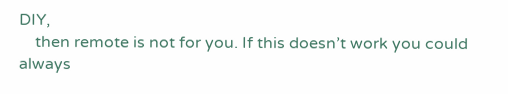DIY,
    then remote is not for you. If this doesn’t work you could always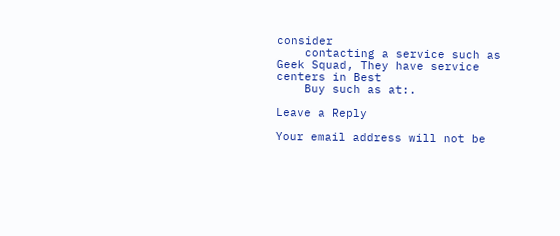consider
    contacting a service such as Geek Squad, They have service centers in Best
    Buy such as at:.

Leave a Reply

Your email address will not be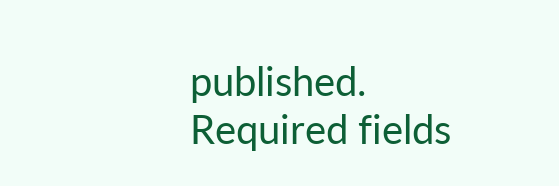published. Required fields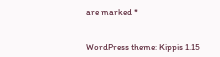are marked *


WordPress theme: Kippis 1.15